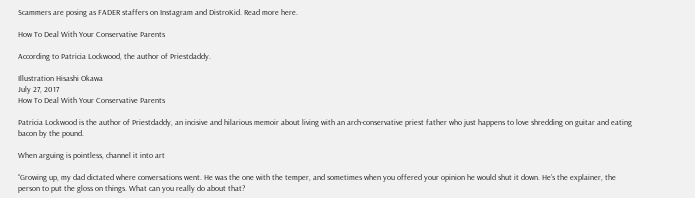Scammers are posing as FADER staffers on Instagram and DistroKid. Read more here.

How To Deal With Your Conservative Parents

According to Patricia Lockwood, the author of Priestdaddy.

Illustration Hisashi Okawa
July 27, 2017
How To Deal With Your Conservative Parents

Patricia Lockwood is the author of Priestdaddy, an incisive and hilarious memoir about living with an arch-conservative priest father who just happens to love shredding on guitar and eating bacon by the pound.

When arguing is pointless, channel it into art

“Growing up, my dad dictated where conversations went. He was the one with the temper, and sometimes when you offered your opinion he would shut it down. He’s the explainer, the person to put the gloss on things. What can you really do about that?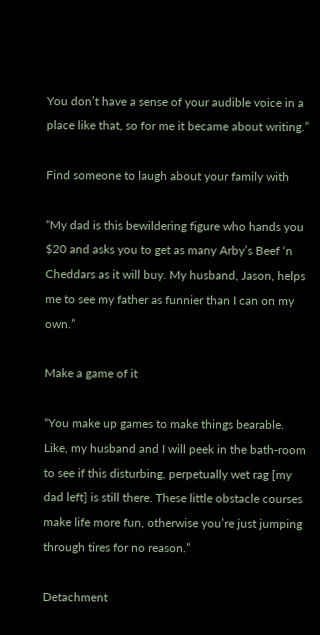You don’t have a sense of your audible voice in a place like that, so for me it became about writing.”

Find someone to laugh about your family with

“My dad is this bewildering figure who hands you $20 and asks you to get as many Arby’s Beef ‘n Cheddars as it will buy. My husband, Jason, helps me to see my father as funnier than I can on my own.”

Make a game of it

“You make up games to make things bearable. Like, my husband and I will peek in the bath-room to see if this disturbing, perpetually wet rag [my dad left] is still there. These little obstacle courses make life more fun, otherwise you’re just jumping through tires for no reason.”

Detachment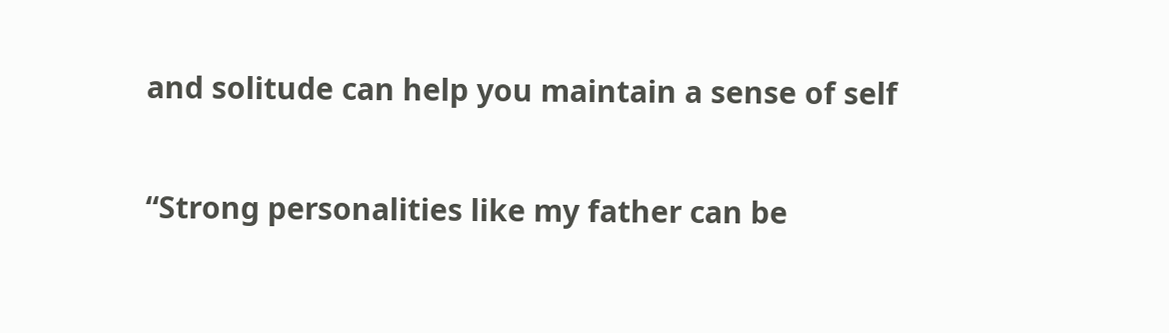and solitude can help you maintain a sense of self

“Strong personalities like my father can be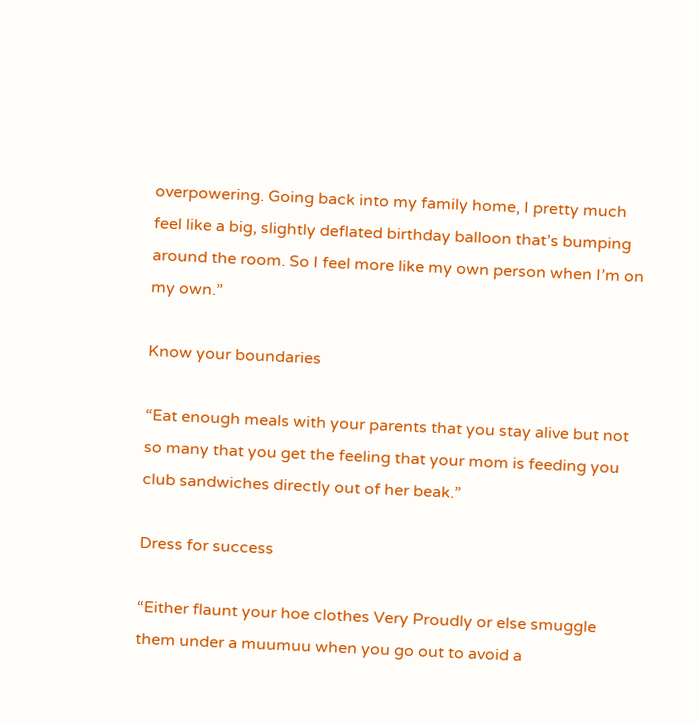overpowering. Going back into my family home, I pretty much feel like a big, slightly deflated birthday balloon that’s bumping around the room. So I feel more like my own person when I’m on my own.”

Know your boundaries

“Eat enough meals with your parents that you stay alive but not so many that you get the feeling that your mom is feeding you club sandwiches directly out of her beak.”

Dress for success

“Either flaunt your hoe clothes Very Proudly or else smuggle them under a muumuu when you go out to avoid a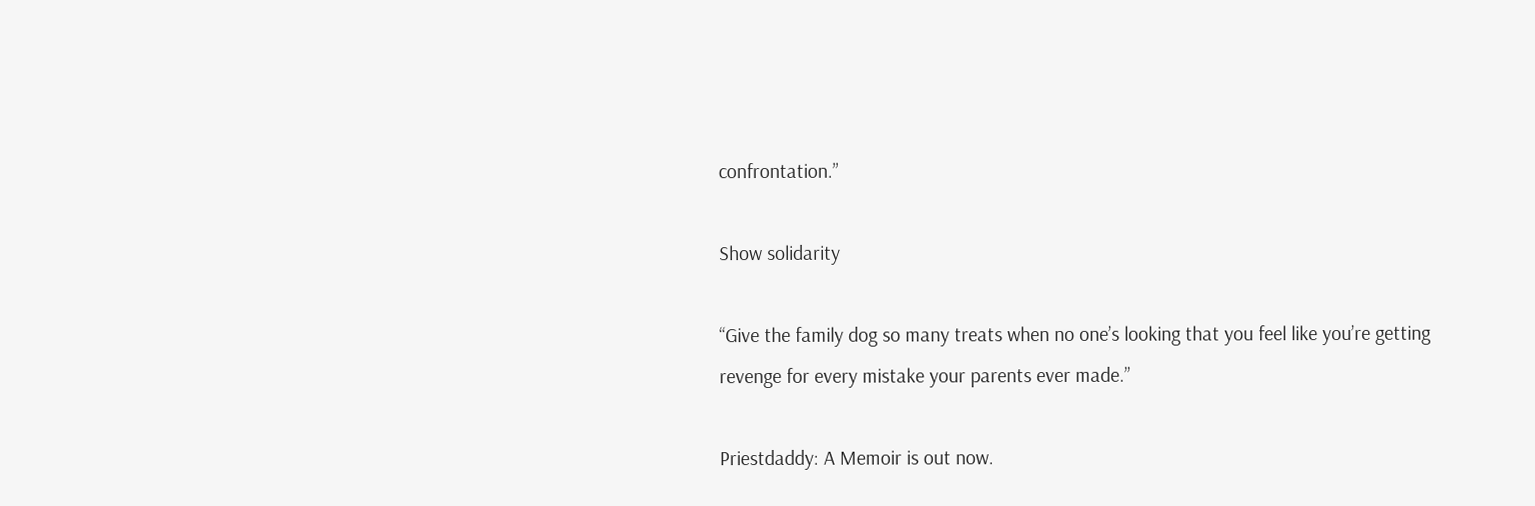confrontation.”

Show solidarity

“Give the family dog so many treats when no one’s looking that you feel like you’re getting revenge for every mistake your parents ever made.”

Priestdaddy: A Memoir is out now.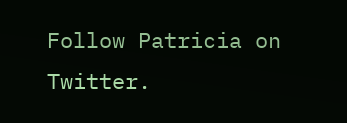Follow Patricia on Twitter.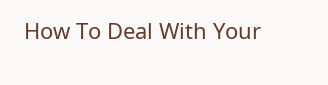How To Deal With Your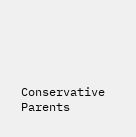Conservative Parents